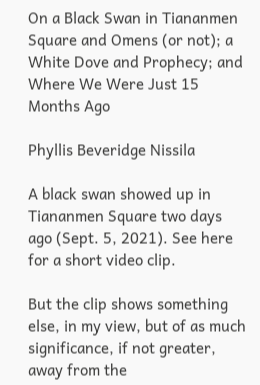On a Black Swan in Tiananmen Square and Omens (or not); a White Dove and Prophecy; and Where We Were Just 15 Months Ago

Phyllis Beveridge Nissila

A black swan showed up in Tiananmen Square two days ago (Sept. 5, 2021). See here for a short video clip.

But the clip shows something else, in my view, but of as much significance, if not greater, away from the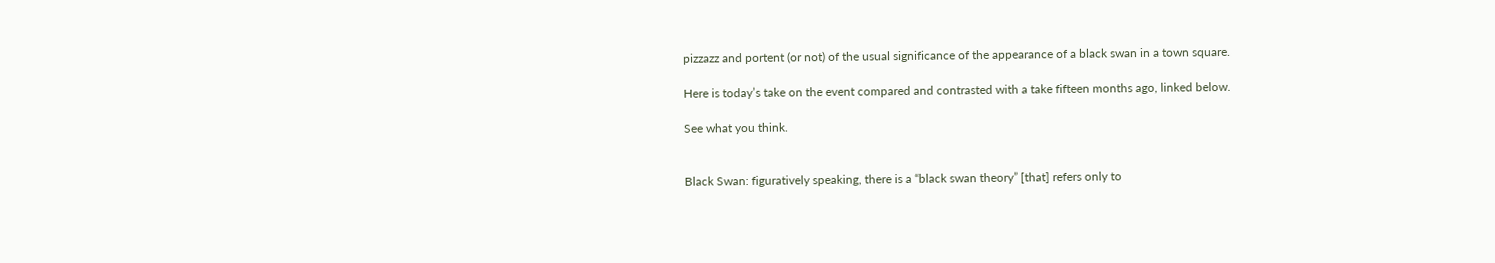pizzazz and portent (or not) of the usual significance of the appearance of a black swan in a town square.

Here is today’s take on the event compared and contrasted with a take fifteen months ago, linked below.

See what you think.


Black Swan: figuratively speaking, there is a “black swan theory” [that] refers only to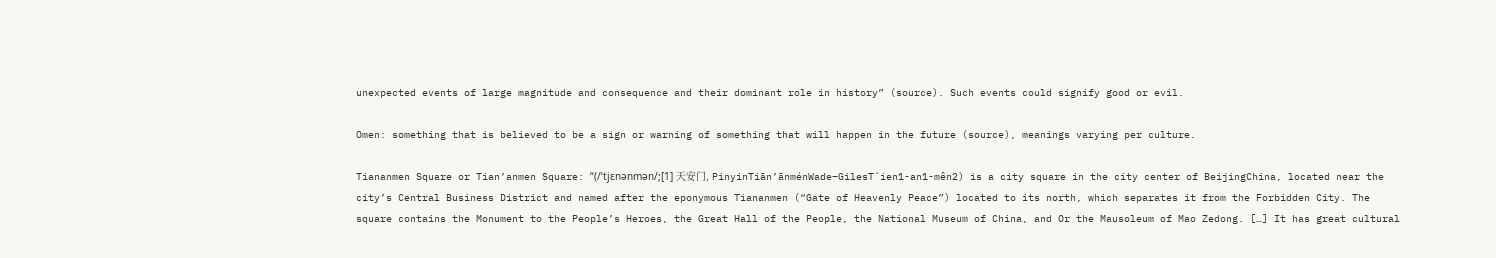unexpected events of large magnitude and consequence and their dominant role in history” (source). Such events could signify good or evil.

Omen: something that is believed to be a sign or warning of something that will happen in the future (source), meanings varying per culture.

Tiananmen Square or Tian’anmen Square: “(/ˈtjɛnənmən/;[1] 天安门, PinyinTiān’ānménWade–GilesTʻien1-an1-mên2) is a city square in the city center of BeijingChina, located near the city’s Central Business District and named after the eponymous Tiananmen (“Gate of Heavenly Peace”) located to its north, which separates it from the Forbidden City. The square contains the Monument to the People’s Heroes, the Great Hall of the People, the National Museum of China, and Or the Mausoleum of Mao Zedong. […] It has great cultural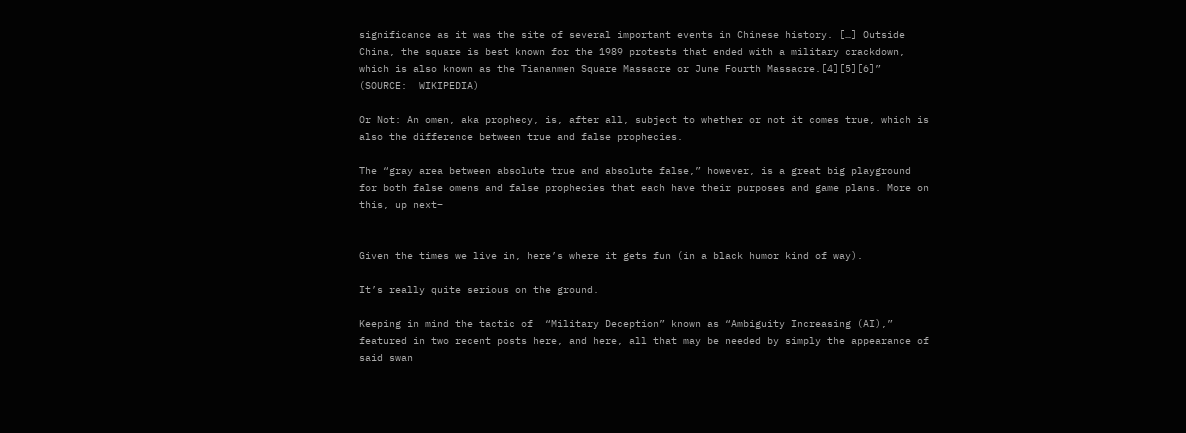significance as it was the site of several important events in Chinese history. […] Outside China, the square is best known for the 1989 protests that ended with a military crackdown, which is also known as the Tiananmen Square Massacre or June Fourth Massacre.[4][5][6]”  (SOURCE:  WIKIPEDIA)

Or Not: An omen, aka prophecy, is, after all, subject to whether or not it comes true, which is also the difference between true and false prophecies.

The “gray area between absolute true and absolute false,” however, is a great big playground for both false omens and false prophecies that each have their purposes and game plans. More on this, up next–


Given the times we live in, here’s where it gets fun (in a black humor kind of way).

It’s really quite serious on the ground.

Keeping in mind the tactic of  “Military Deception” known as “Ambiguity Increasing (AI),” featured in two recent posts here, and here, all that may be needed by simply the appearance of said swan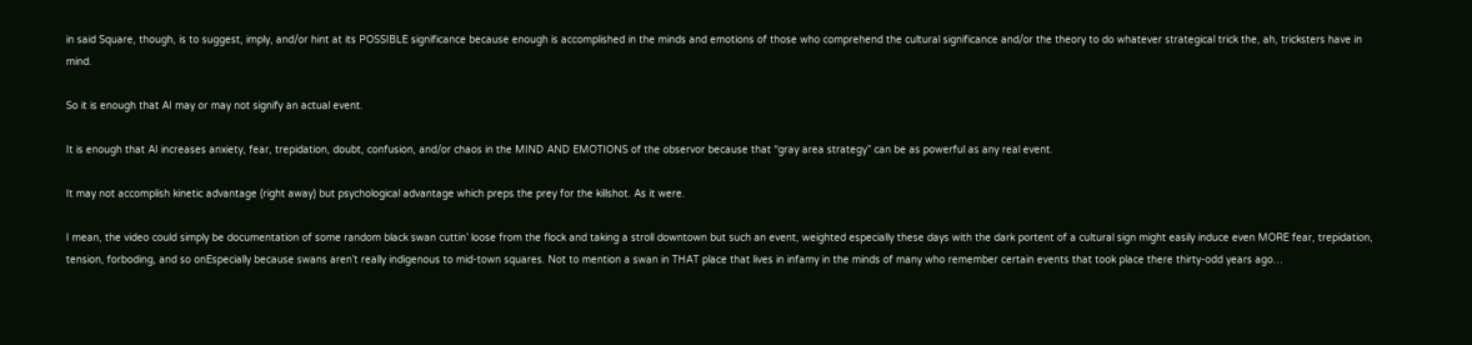in said Square, though, is to suggest, imply, and/or hint at its POSSIBLE significance because enough is accomplished in the minds and emotions of those who comprehend the cultural significance and/or the theory to do whatever strategical trick the, ah, tricksters have in mind.

So it is enough that AI may or may not signify an actual event.

It is enough that AI increases anxiety, fear, trepidation, doubt, confusion, and/or chaos in the MIND AND EMOTIONS of the observor because that “gray area strategy” can be as powerful as any real event.

It may not accomplish kinetic advantage (right away) but psychological advantage which preps the prey for the killshot. As it were.

I mean, the video could simply be documentation of some random black swan cuttin’ loose from the flock and taking a stroll downtown but such an event, weighted especially these days with the dark portent of a cultural sign might easily induce even MORE fear, trepidation, tension, forboding, and so onEspecially because swans aren’t really indigenous to mid-town squares. Not to mention a swan in THAT place that lives in infamy in the minds of many who remember certain events that took place there thirty-odd years ago…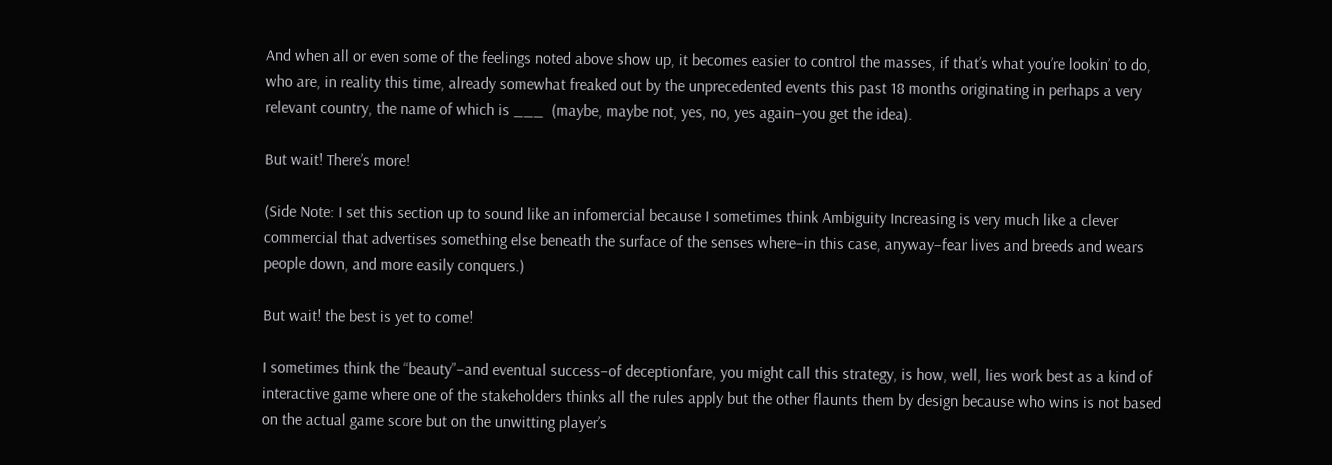And when all or even some of the feelings noted above show up, it becomes easier to control the masses, if that’s what you’re lookin’ to do, who are, in reality this time, already somewhat freaked out by the unprecedented events this past 18 months originating in perhaps a very relevant country, the name of which is ___  (maybe, maybe not, yes, no, yes again–you get the idea).

But wait! There’s more!

(Side Note: I set this section up to sound like an infomercial because I sometimes think Ambiguity Increasing is very much like a clever commercial that advertises something else beneath the surface of the senses where–in this case, anyway–fear lives and breeds and wears people down, and more easily conquers.)

But wait! the best is yet to come!

I sometimes think the “beauty”–and eventual success–of deceptionfare, you might call this strategy, is how, well, lies work best as a kind of interactive game where one of the stakeholders thinks all the rules apply but the other flaunts them by design because who wins is not based on the actual game score but on the unwitting player’s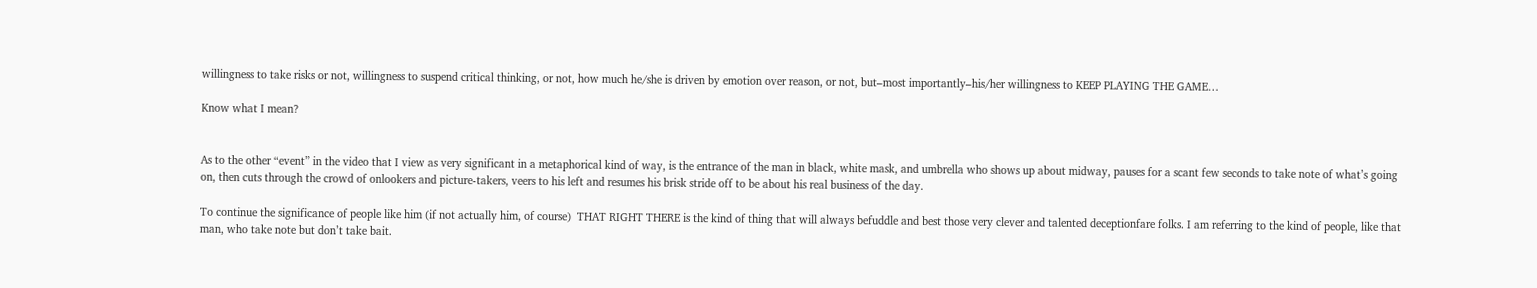willingness to take risks or not, willingness to suspend critical thinking, or not, how much he/she is driven by emotion over reason, or not, but–most importantly–his/her willingness to KEEP PLAYING THE GAME…

Know what I mean?


As to the other “event” in the video that I view as very significant in a metaphorical kind of way, is the entrance of the man in black, white mask, and umbrella who shows up about midway, pauses for a scant few seconds to take note of what’s going on, then cuts through the crowd of onlookers and picture-takers, veers to his left and resumes his brisk stride off to be about his real business of the day.

To continue the significance of people like him (if not actually him, of course)  THAT RIGHT THERE is the kind of thing that will always befuddle and best those very clever and talented deceptionfare folks. I am referring to the kind of people, like that man, who take note but don’t take bait.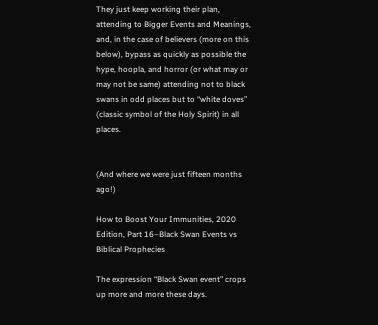They just keep working their plan, attending to Bigger Events and Meanings, and, in the case of believers (more on this below), bypass as quickly as possible the hype, hoopla, and horror (or what may or may not be same) attending not to black swans in odd places but to “white doves” (classic symbol of the Holy Spirit) in all places.


(And where we were just fifteen months ago!)

How to Boost Your Immunities, 2020 Edition, Part 16–Black Swan Events vs Biblical Prophecies

The expression “Black Swan event” crops up more and more these days.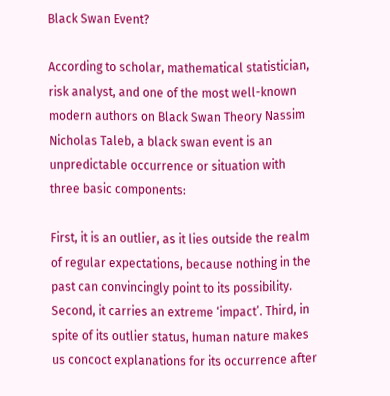Black Swan Event?

According to scholar, mathematical statistician, risk analyst, and one of the most well-known modern authors on Black Swan Theory Nassim Nicholas Taleb, a black swan event is an unpredictable occurrence or situation with three basic components:

First, it is an outlier, as it lies outside the realm of regular expectations, because nothing in the past can convincingly point to its possibility. Second, it carries an extreme ‘impact’. Third, in spite of its outlier status, human nature makes us concoct explanations for its occurrence after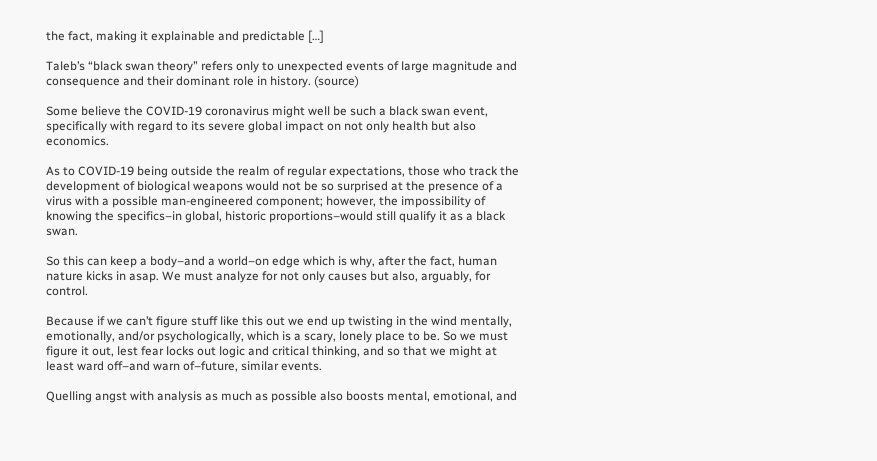the fact, making it explainable and predictable […]

Taleb’s “black swan theory” refers only to unexpected events of large magnitude and consequence and their dominant role in history. (source)

Some believe the COVID-19 coronavirus might well be such a black swan event, specifically with regard to its severe global impact on not only health but also economics.

As to COVID-19 being outside the realm of regular expectations, those who track the development of biological weapons would not be so surprised at the presence of a virus with a possible man-engineered component; however, the impossibility of knowing the specifics–in global, historic proportions–would still qualify it as a black swan.

So this can keep a body–and a world–on edge which is why, after the fact, human nature kicks in asap. We must analyze for not only causes but also, arguably, for control.

Because if we can’t figure stuff like this out we end up twisting in the wind mentally, emotionally, and/or psychologically, which is a scary, lonely place to be. So we must figure it out, lest fear locks out logic and critical thinking, and so that we might at least ward off–and warn of–future, similar events.

Quelling angst with analysis as much as possible also boosts mental, emotional, and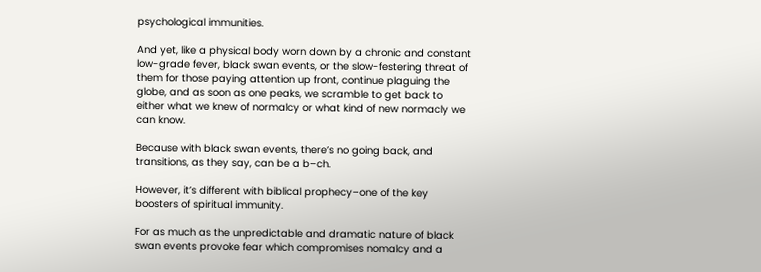psychological immunities.

And yet, like a physical body worn down by a chronic and constant low-grade fever, black swan events, or the slow-festering threat of them for those paying attention up front, continue plaguing the globe, and as soon as one peaks, we scramble to get back to either what we knew of normalcy or what kind of new normacly we can know.

Because with black swan events, there’s no going back, and transitions, as they say, can be a b–ch.

However, it’s different with biblical prophecy–one of the key boosters of spiritual immunity.

For as much as the unpredictable and dramatic nature of black swan events provoke fear which compromises nomalcy and a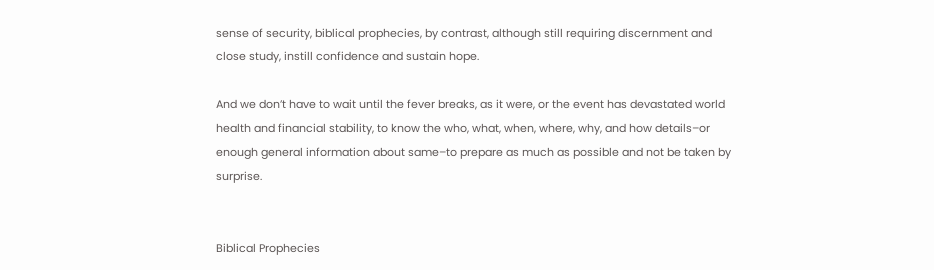sense of security, biblical prophecies, by contrast, although still requiring discernment and close study, instill confidence and sustain hope.

And we don’t have to wait until the fever breaks, as it were, or the event has devastated world health and financial stability, to know the who, what, when, where, why, and how details–or enough general information about same–to prepare as much as possible and not be taken by surprise.


Biblical Prophecies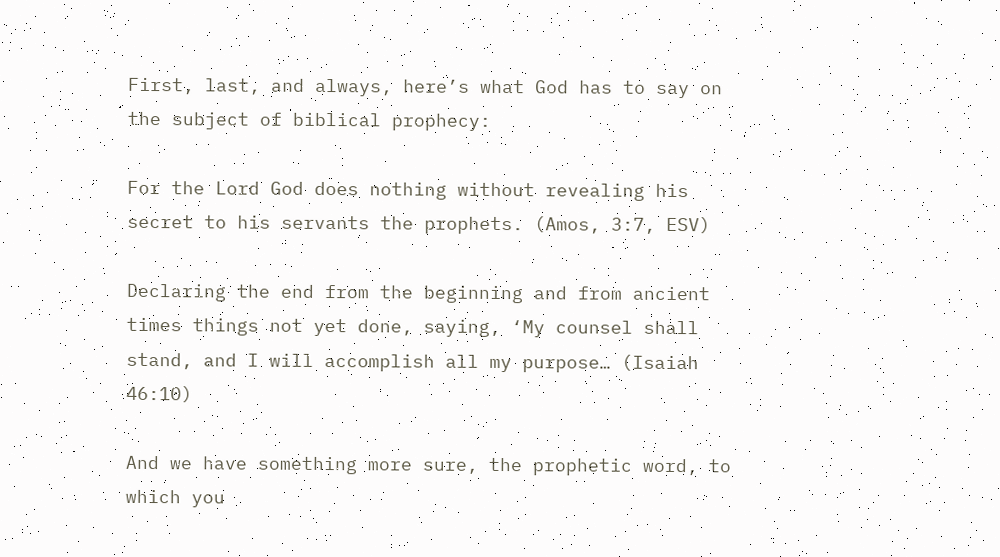First, last, and always, here’s what God has to say on the subject of biblical prophecy:

For the Lord God does nothing without revealing his secret to his servants the prophets. (Amos, 3:7, ESV)

Declaring the end from the beginning and from ancient times things not yet done, saying, ‘My counsel shall stand, and I will accomplish all my purpose… (Isaiah 46:10)

And we have something more sure, the prophetic word, to which you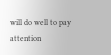will do well to pay attention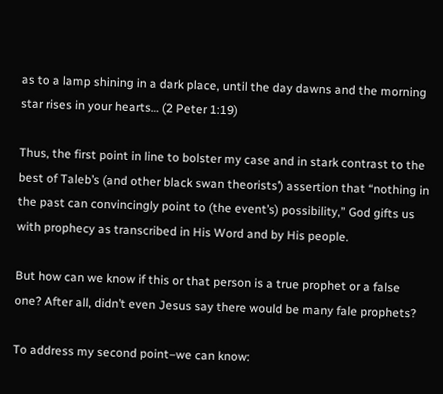as to a lamp shining in a dark place, until the day dawns and the morning star rises in your hearts… (2 Peter 1:19)

Thus, the first point in line to bolster my case and in stark contrast to the best of Taleb’s (and other black swan theorists’) assertion that “nothing in the past can convincingly point to (the event’s) possibility,” God gifts us with prophecy as transcribed in His Word and by His people.

But how can we know if this or that person is a true prophet or a false one? After all, didn’t even Jesus say there would be many fale prophets?

To address my second point–we can know: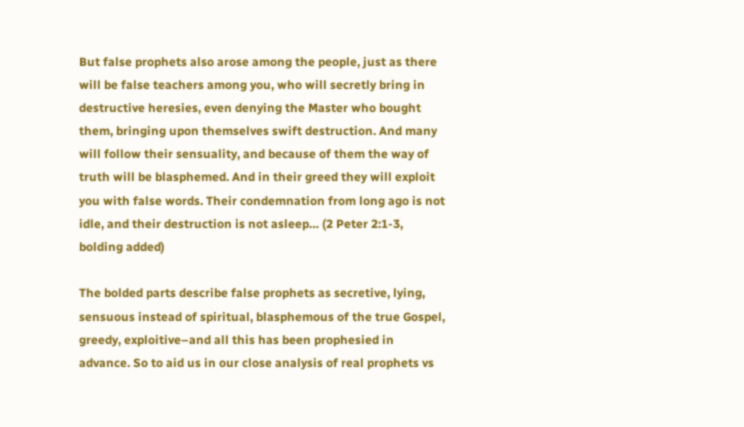But false prophets also arose among the people, just as there will be false teachers among you, who will secretly bring in destructive heresies, even denying the Master who bought them, bringing upon themselves swift destruction. And many will follow their sensuality, and because of them the way of truth will be blasphemed. And in their greed they will exploit you with false words. Their condemnation from long ago is not idle, and their destruction is not asleep… (2 Peter 2:1-3, bolding added)

The bolded parts describe false prophets as secretive, lying, sensuous instead of spiritual, blasphemous of the true Gospel, greedy, exploitive–and all this has been prophesied in advance. So to aid us in our close analysis of real prophets vs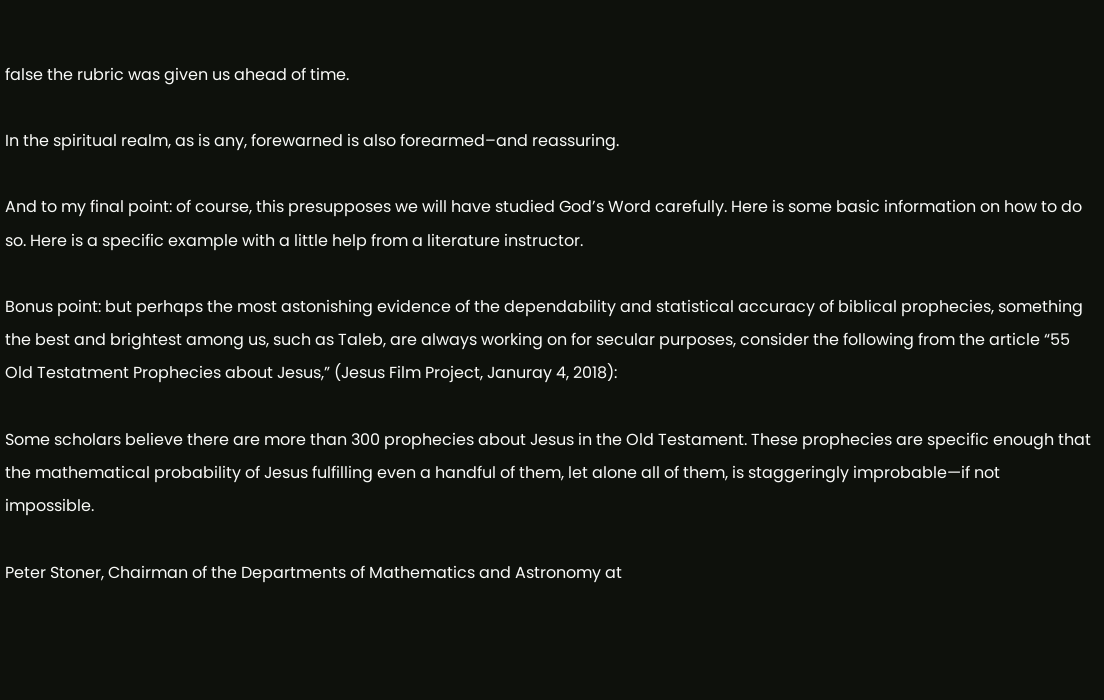false the rubric was given us ahead of time.

In the spiritual realm, as is any, forewarned is also forearmed–and reassuring.

And to my final point: of course, this presupposes we will have studied God’s Word carefully. Here is some basic information on how to do so. Here is a specific example with a little help from a literature instructor.

Bonus point: but perhaps the most astonishing evidence of the dependability and statistical accuracy of biblical prophecies, something the best and brightest among us, such as Taleb, are always working on for secular purposes, consider the following from the article “55 Old Testatment Prophecies about Jesus,” (Jesus Film Project, Januray 4, 2018):

Some scholars believe there are more than 300 prophecies about Jesus in the Old Testament. These prophecies are specific enough that the mathematical probability of Jesus fulfilling even a handful of them, let alone all of them, is staggeringly improbable—if not impossible.

Peter Stoner, Chairman of the Departments of Mathematics and Astronomy at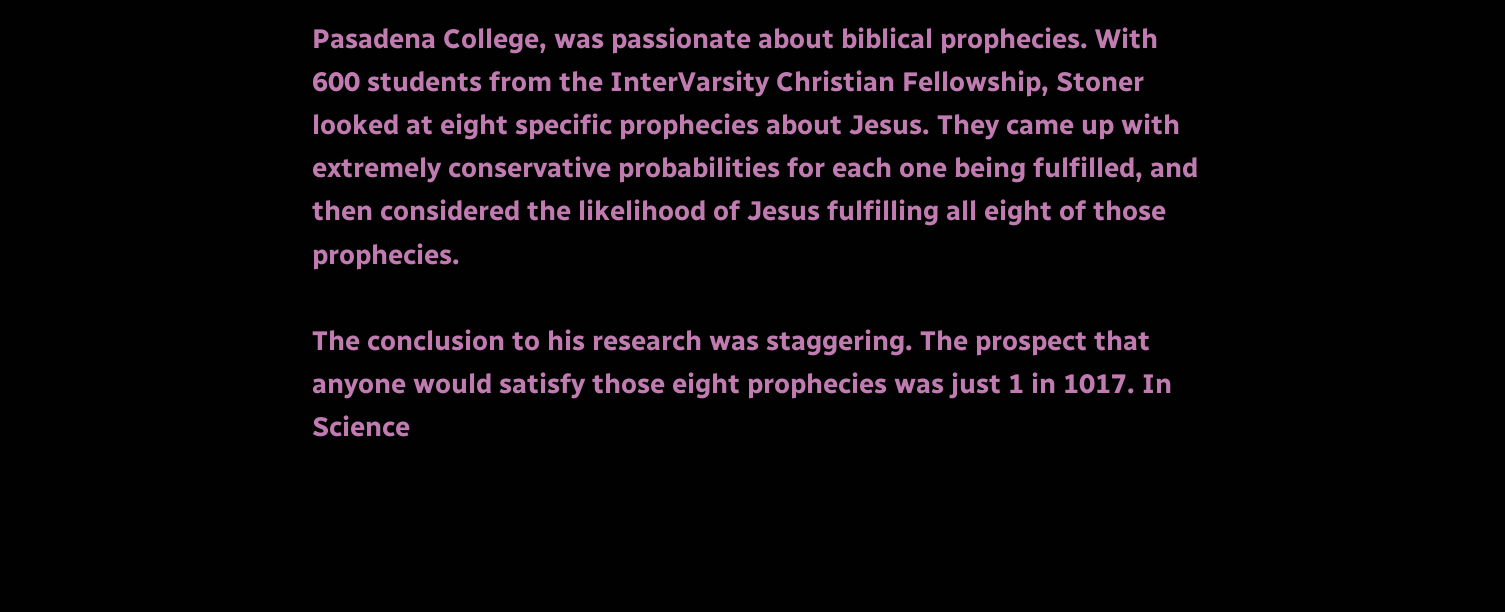Pasadena College, was passionate about biblical prophecies. With 600 students from the InterVarsity Christian Fellowship, Stoner looked at eight specific prophecies about Jesus. They came up with extremely conservative probabilities for each one being fulfilled, and then considered the likelihood of Jesus fulfilling all eight of those prophecies.

The conclusion to his research was staggering. The prospect that anyone would satisfy those eight prophecies was just 1 in 1017. In Science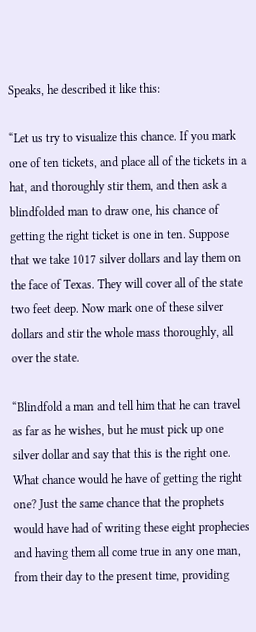Speaks, he described it like this:

“Let us try to visualize this chance. If you mark one of ten tickets, and place all of the tickets in a hat, and thoroughly stir them, and then ask a blindfolded man to draw one, his chance of getting the right ticket is one in ten. Suppose that we take 1017 silver dollars and lay them on the face of Texas. They will cover all of the state two feet deep. Now mark one of these silver dollars and stir the whole mass thoroughly, all over the state.

“Blindfold a man and tell him that he can travel as far as he wishes, but he must pick up one silver dollar and say that this is the right one. What chance would he have of getting the right one? Just the same chance that the prophets would have had of writing these eight prophecies and having them all come true in any one man, from their day to the present time, providing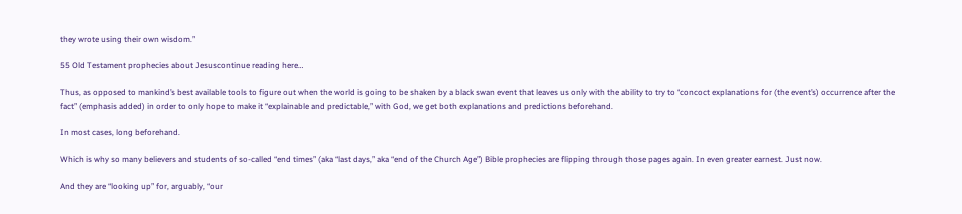they wrote using their own wisdom.”

55 Old Testament prophecies about Jesuscontinue reading here…

Thus, as opposed to mankind’s best available tools to figure out when the world is going to be shaken by a black swan event that leaves us only with the ability to try to “concoct explanations for (the event’s) occurrence after the fact” (emphasis added) in order to only hope to make it “explainable and predictable,” with God, we get both explanations and predictions beforehand.

In most cases, long beforehand.

Which is why so many believers and students of so-called “end times” (aka “last days,” aka “end of the Church Age”) Bible prophecies are flipping through those pages again. In even greater earnest. Just now.

And they are “looking up” for, arguably, “our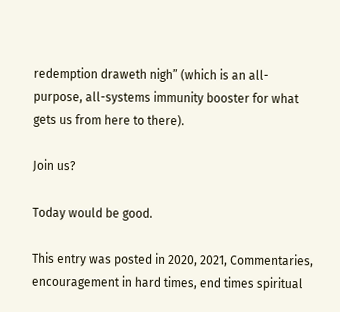redemption draweth nigh” (which is an all-purpose, all-systems immunity booster for what gets us from here to there).

Join us?

Today would be good.

This entry was posted in 2020, 2021, Commentaries, encouragement in hard times, end times spiritual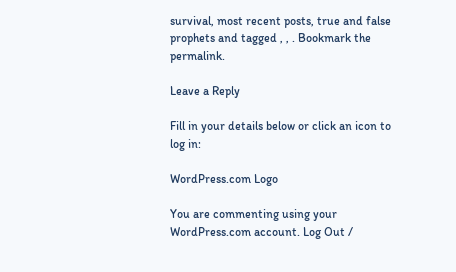survival, most recent posts, true and false prophets and tagged , , . Bookmark the permalink.

Leave a Reply

Fill in your details below or click an icon to log in:

WordPress.com Logo

You are commenting using your WordPress.com account. Log Out /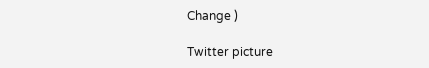Change )

Twitter picture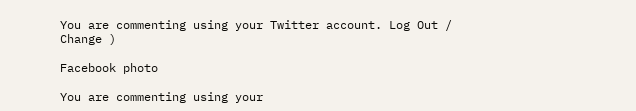You are commenting using your Twitter account. Log Out /  Change )

Facebook photo

You are commenting using your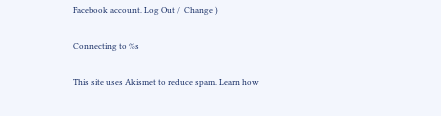Facebook account. Log Out /  Change )

Connecting to %s

This site uses Akismet to reduce spam. Learn how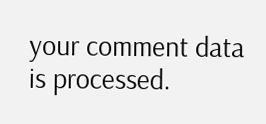your comment data is processed.